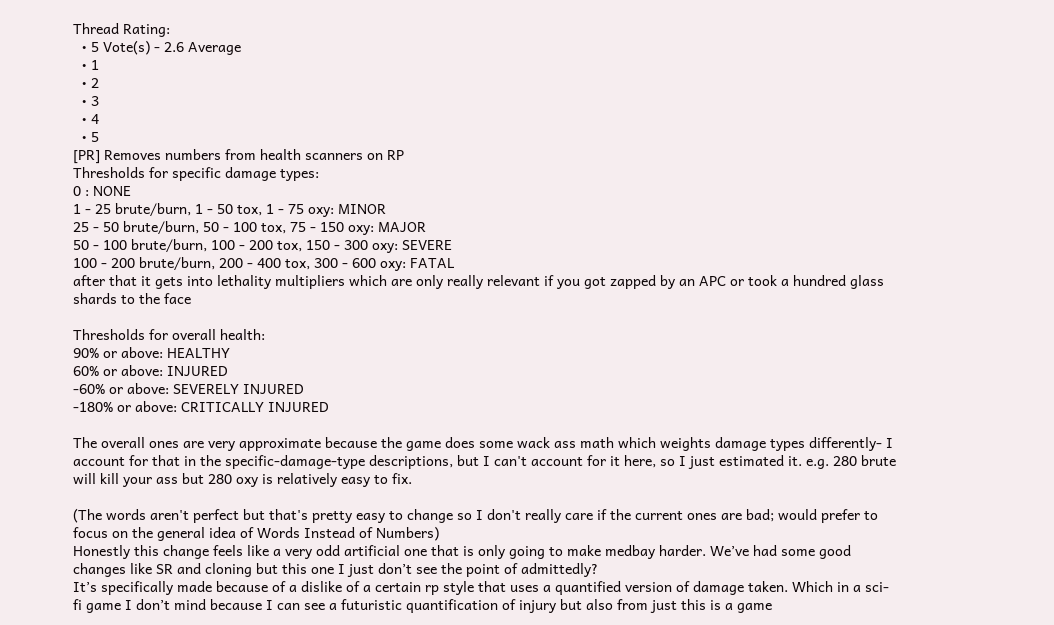Thread Rating:
  • 5 Vote(s) - 2.6 Average
  • 1
  • 2
  • 3
  • 4
  • 5
[PR] Removes numbers from health scanners on RP
Thresholds for specific damage types:
0 : NONE
1 - 25 brute/burn, 1 - 50 tox, 1 - 75 oxy: MINOR
25 - 50 brute/burn, 50 - 100 tox, 75 - 150 oxy: MAJOR
50 - 100 brute/burn, 100 - 200 tox, 150 - 300 oxy: SEVERE
100 - 200 brute/burn, 200 - 400 tox, 300 - 600 oxy: FATAL
after that it gets into lethality multipliers which are only really relevant if you got zapped by an APC or took a hundred glass shards to the face

Thresholds for overall health:
90% or above: HEALTHY
60% or above: INJURED
-60% or above: SEVERELY INJURED
-180% or above: CRITICALLY INJURED

The overall ones are very approximate because the game does some wack ass math which weights damage types differently- I account for that in the specific-damage-type descriptions, but I can't account for it here, so I just estimated it. e.g. 280 brute will kill your ass but 280 oxy is relatively easy to fix.

(The words aren't perfect but that's pretty easy to change so I don't really care if the current ones are bad; would prefer to focus on the general idea of Words Instead of Numbers)
Honestly this change feels like a very odd artificial one that is only going to make medbay harder. We’ve had some good changes like SR and cloning but this one I just don’t see the point of admittedly?
It’s specifically made because of a dislike of a certain rp style that uses a quantified version of damage taken. Which in a sci-fi game I don’t mind because I can see a futuristic quantification of injury but also from just this is a game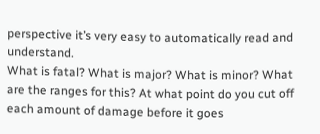perspective it’s very easy to automatically read and understand.
What is fatal? What is major? What is minor? What are the ranges for this? At what point do you cut off each amount of damage before it goes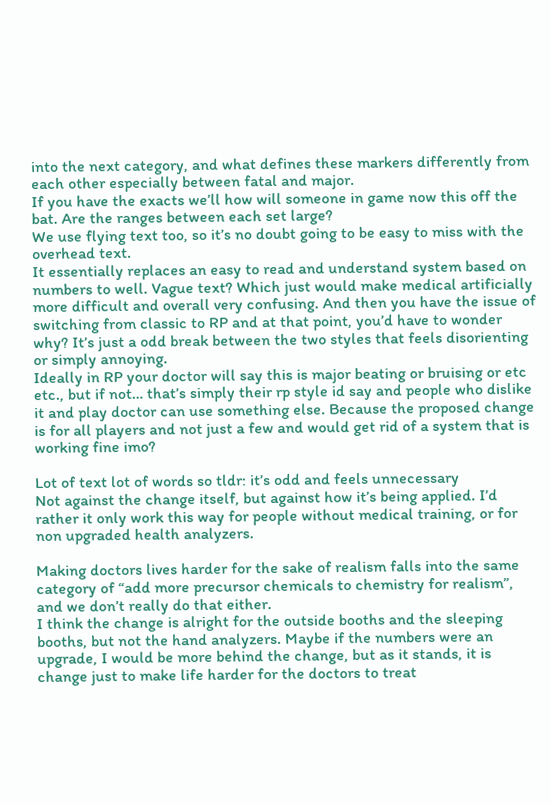into the next category, and what defines these markers differently from each other especially between fatal and major.
If you have the exacts we’ll how will someone in game now this off the bat. Are the ranges between each set large?
We use flying text too, so it’s no doubt going to be easy to miss with the overhead text.
It essentially replaces an easy to read and understand system based on numbers to well. Vague text? Which just would make medical artificially more difficult and overall very confusing. And then you have the issue of switching from classic to RP and at that point, you’d have to wonder why? It’s just a odd break between the two styles that feels disorienting or simply annoying.
Ideally in RP your doctor will say this is major beating or bruising or etc etc., but if not… that’s simply their rp style id say and people who dislike it and play doctor can use something else. Because the proposed change is for all players and not just a few and would get rid of a system that is working fine imo?

Lot of text lot of words so tldr: it’s odd and feels unnecessary
Not against the change itself, but against how it’s being applied. I’d rather it only work this way for people without medical training, or for non upgraded health analyzers.

Making doctors lives harder for the sake of realism falls into the same category of “add more precursor chemicals to chemistry for realism”, and we don’t really do that either.
I think the change is alright for the outside booths and the sleeping booths, but not the hand analyzers. Maybe if the numbers were an upgrade, I would be more behind the change, but as it stands, it is change just to make life harder for the doctors to treat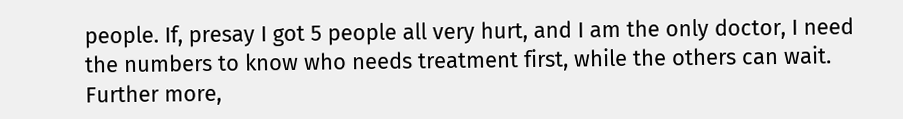people. If, presay I got 5 people all very hurt, and I am the only doctor, I need the numbers to know who needs treatment first, while the others can wait. Further more,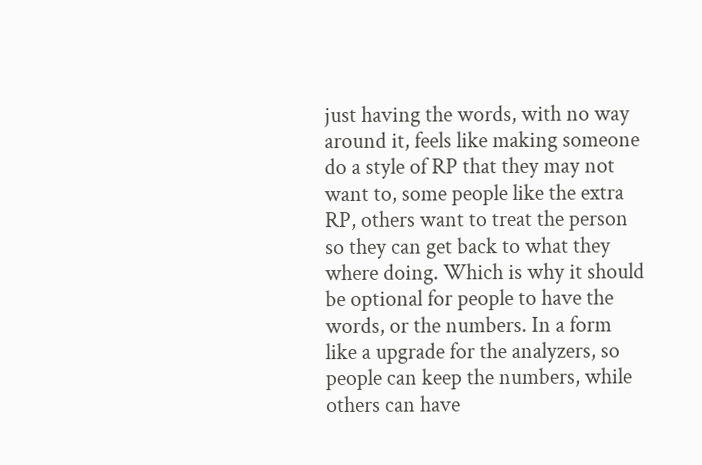just having the words, with no way around it, feels like making someone do a style of RP that they may not want to, some people like the extra RP, others want to treat the person so they can get back to what they where doing. Which is why it should be optional for people to have the words, or the numbers. In a form like a upgrade for the analyzers, so people can keep the numbers, while others can have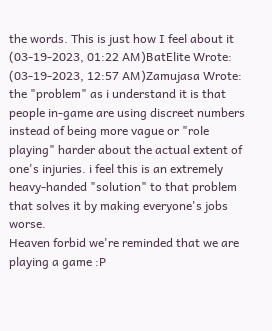the words. This is just how I feel about it
(03-19-2023, 01:22 AM)BatElite Wrote:
(03-19-2023, 12:57 AM)Zamujasa Wrote: the "problem" as i understand it is that people in-game are using discreet numbers instead of being more vague or "role playing" harder about the actual extent of one's injuries. i feel this is an extremely heavy-handed "solution" to that problem that solves it by making everyone's jobs worse.
Heaven forbid we're reminded that we are playing a game :P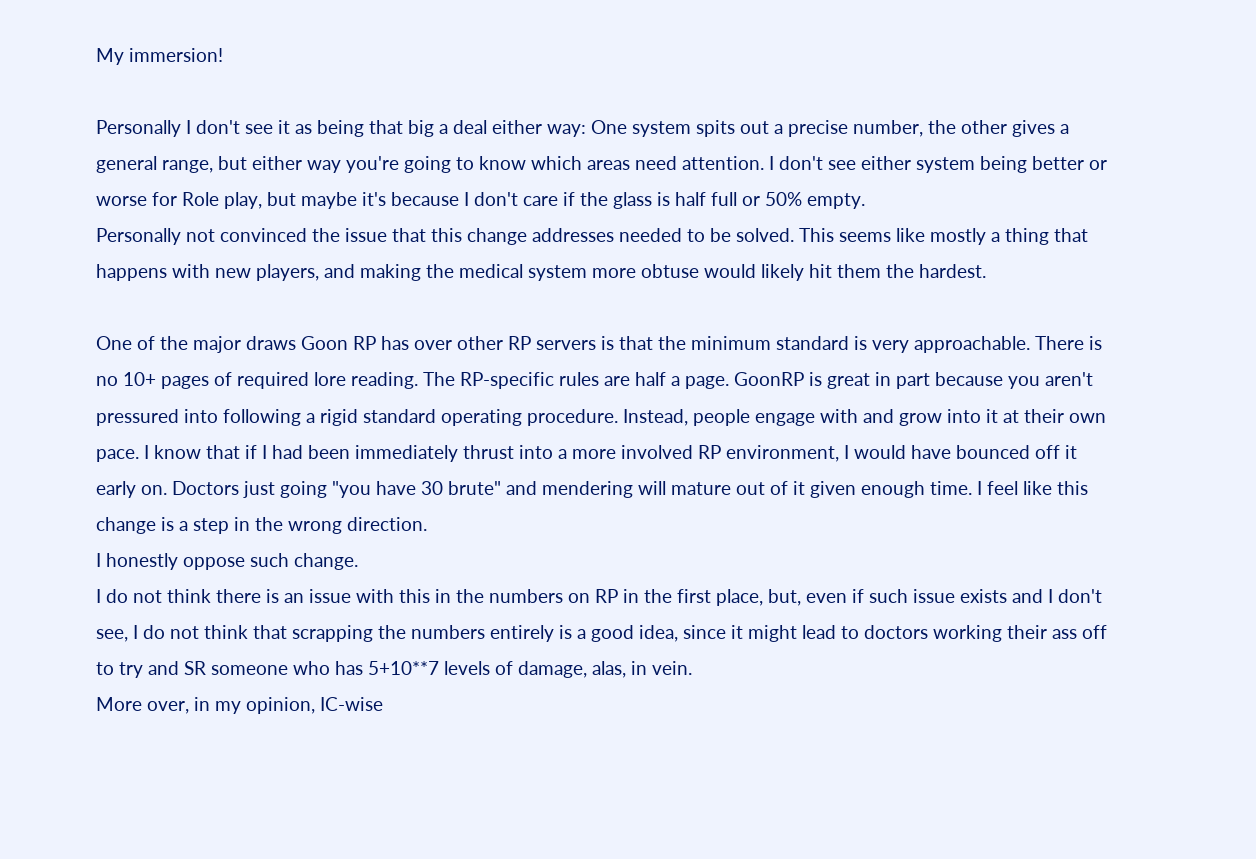My immersion!

Personally I don't see it as being that big a deal either way: One system spits out a precise number, the other gives a general range, but either way you're going to know which areas need attention. I don't see either system being better or worse for Role play, but maybe it's because I don't care if the glass is half full or 50% empty.
Personally not convinced the issue that this change addresses needed to be solved. This seems like mostly a thing that happens with new players, and making the medical system more obtuse would likely hit them the hardest.

One of the major draws Goon RP has over other RP servers is that the minimum standard is very approachable. There is no 10+ pages of required lore reading. The RP-specific rules are half a page. GoonRP is great in part because you aren't pressured into following a rigid standard operating procedure. Instead, people engage with and grow into it at their own pace. I know that if I had been immediately thrust into a more involved RP environment, I would have bounced off it early on. Doctors just going "you have 30 brute" and mendering will mature out of it given enough time. I feel like this change is a step in the wrong direction.
I honestly oppose such change.
I do not think there is an issue with this in the numbers on RP in the first place, but, even if such issue exists and I don't see, I do not think that scrapping the numbers entirely is a good idea, since it might lead to doctors working their ass off to try and SR someone who has 5+10**7 levels of damage, alas, in vein.
More over, in my opinion, IC-wise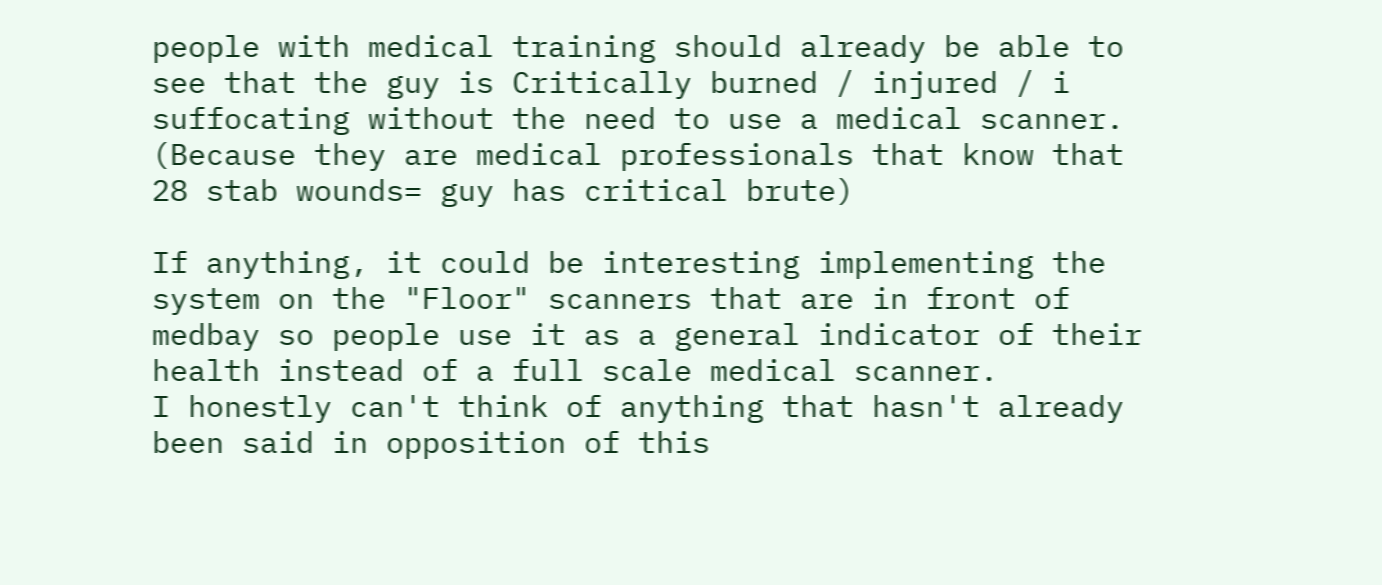people with medical training should already be able to see that the guy is Critically burned / injured / i suffocating without the need to use a medical scanner. (Because they are medical professionals that know that 28 stab wounds= guy has critical brute)

If anything, it could be interesting implementing the system on the "Floor" scanners that are in front of medbay so people use it as a general indicator of their health instead of a full scale medical scanner.
I honestly can't think of anything that hasn't already been said in opposition of this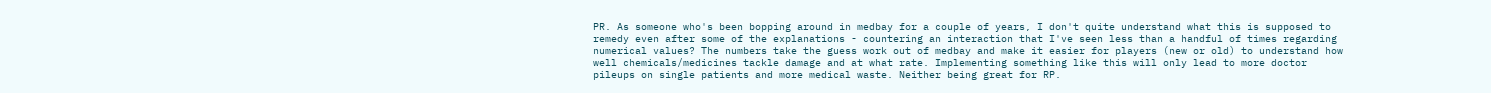PR. As someone who's been bopping around in medbay for a couple of years, I don't quite understand what this is supposed to remedy even after some of the explanations - countering an interaction that I've seen less than a handful of times regarding numerical values? The numbers take the guess work out of medbay and make it easier for players (new or old) to understand how well chemicals/medicines tackle damage and at what rate. Implementing something like this will only lead to more doctor pileups on single patients and more medical waste. Neither being great for RP.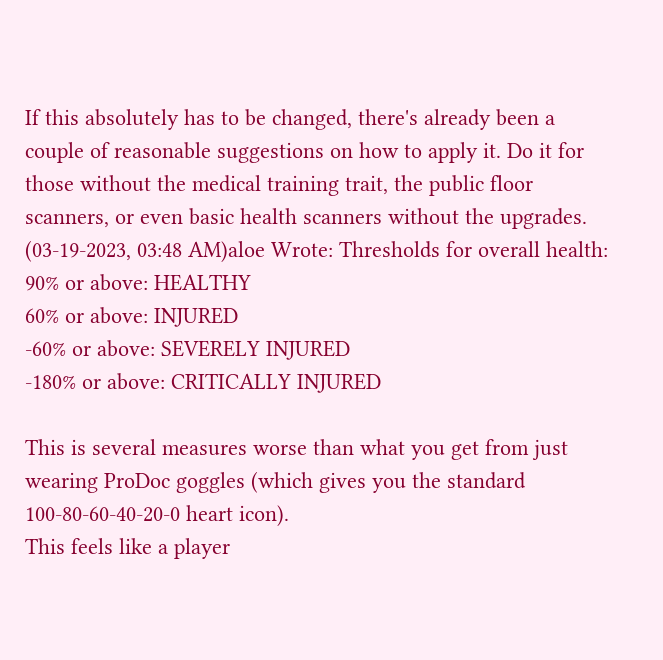If this absolutely has to be changed, there's already been a couple of reasonable suggestions on how to apply it. Do it for those without the medical training trait, the public floor scanners, or even basic health scanners without the upgrades.
(03-19-2023, 03:48 AM)aloe Wrote: Thresholds for overall health:
90% or above: HEALTHY
60% or above: INJURED
-60% or above: SEVERELY INJURED
-180% or above: CRITICALLY INJURED

This is several measures worse than what you get from just wearing ProDoc goggles (which gives you the standard 100-80-60-40-20-0 heart icon).
This feels like a player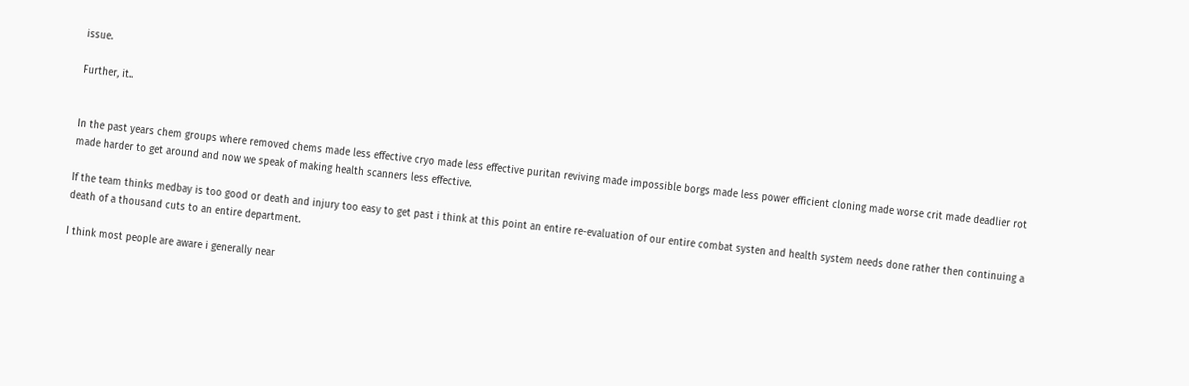issue.

Further, it..


In the past years chem groups where removed chems made less effective cryo made less effective puritan reviving made impossible borgs made less power efficient cloning made worse crit made deadlier rot made harder to get around and now we speak of making health scanners less effective.

If the team thinks medbay is too good or death and injury too easy to get past i think at this point an entire re-evaluation of our entire combat systen and health system needs done rather then continuing a death of a thousand cuts to an entire department.

I think most people are aware i generally near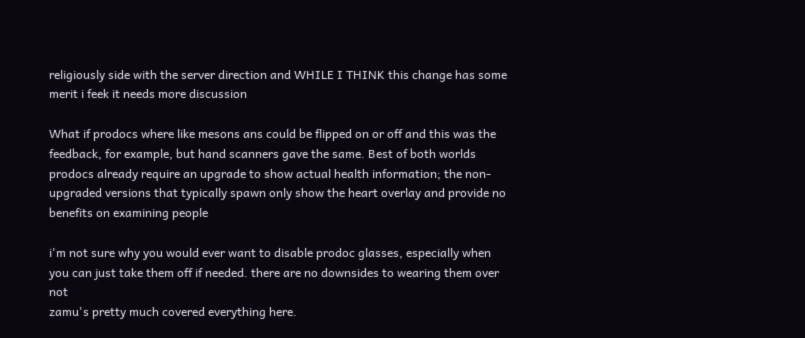religiously side with the server direction and WHILE I THINK this change has some merit i feek it needs more discussion

What if prodocs where like mesons ans could be flipped on or off and this was the feedback, for example, but hand scanners gave the same. Best of both worlds
prodocs already require an upgrade to show actual health information; the non-upgraded versions that typically spawn only show the heart overlay and provide no benefits on examining people

i'm not sure why you would ever want to disable prodoc glasses, especially when you can just take them off if needed. there are no downsides to wearing them over not
zamu's pretty much covered everything here.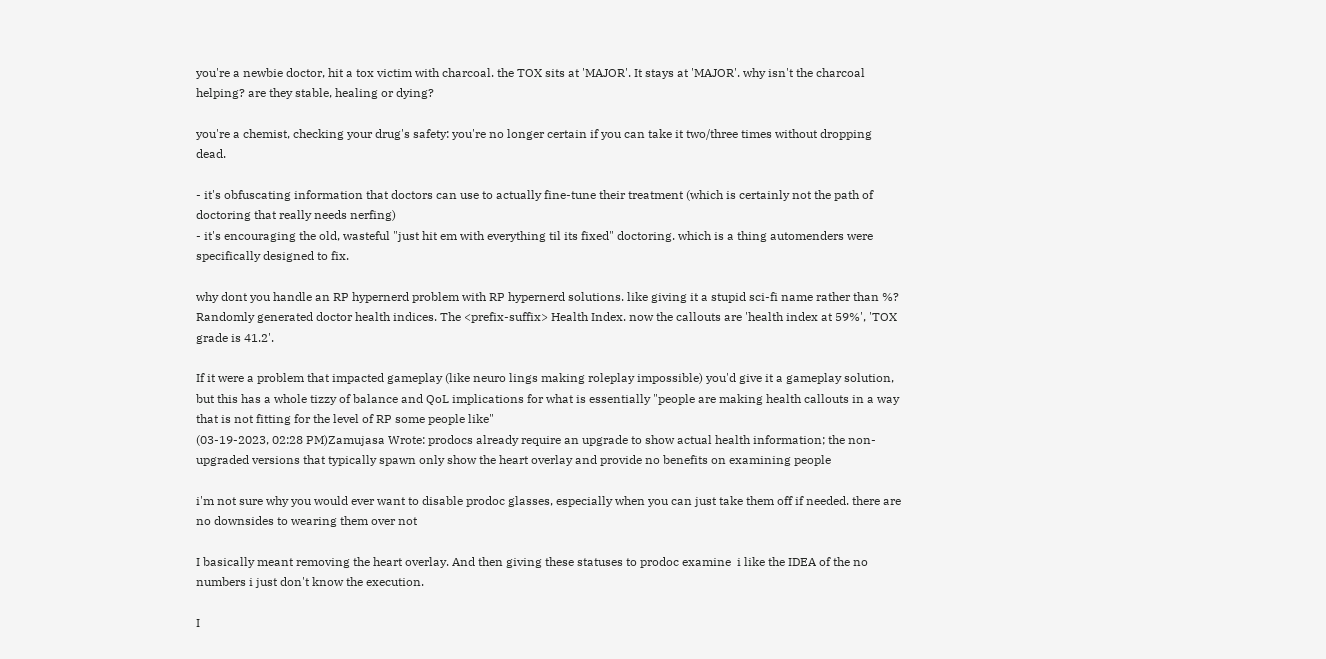you're a newbie doctor, hit a tox victim with charcoal. the TOX sits at 'MAJOR'. It stays at 'MAJOR'. why isn't the charcoal helping? are they stable, healing or dying?

you're a chemist, checking your drug's safety: you're no longer certain if you can take it two/three times without dropping dead.

- it's obfuscating information that doctors can use to actually fine-tune their treatment (which is certainly not the path of doctoring that really needs nerfing)
- it's encouraging the old, wasteful "just hit em with everything til its fixed" doctoring. which is a thing automenders were specifically designed to fix.

why dont you handle an RP hypernerd problem with RP hypernerd solutions. like giving it a stupid sci-fi name rather than %? Randomly generated doctor health indices. The <prefix-suffix> Health Index. now the callouts are 'health index at 59%', 'TOX grade is 41.2'.

If it were a problem that impacted gameplay (like neuro lings making roleplay impossible) you'd give it a gameplay solution, but this has a whole tizzy of balance and QoL implications for what is essentially "people are making health callouts in a way that is not fitting for the level of RP some people like"
(03-19-2023, 02:28 PM)Zamujasa Wrote: prodocs already require an upgrade to show actual health information; the non-upgraded versions that typically spawn only show the heart overlay and provide no benefits on examining people

i'm not sure why you would ever want to disable prodoc glasses, especially when you can just take them off if needed. there are no downsides to wearing them over not

I basically meant removing the heart overlay. And then giving these statuses to prodoc examine  i like the IDEA of the no numbers i just don't know the execution.

I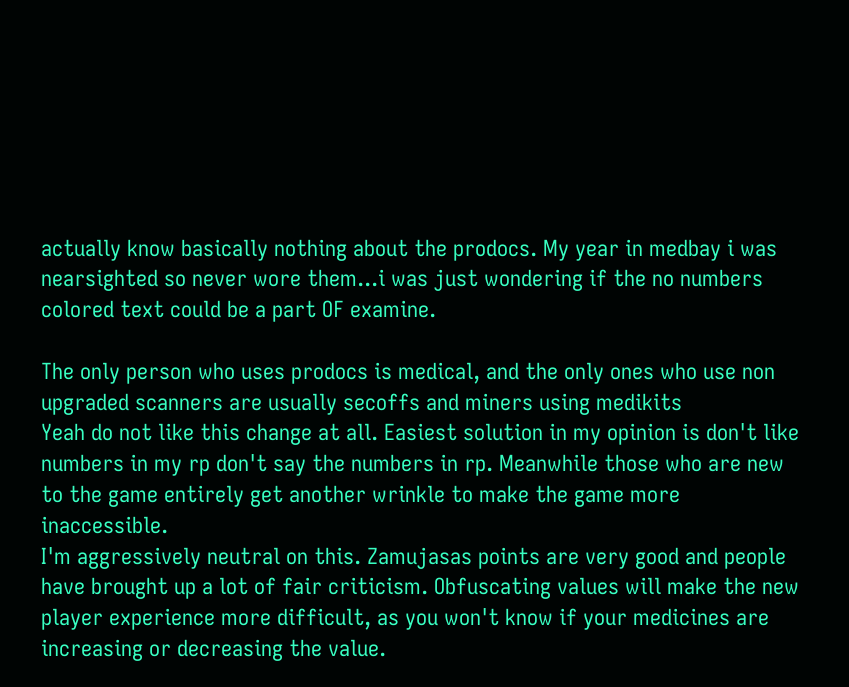actually know basically nothing about the prodocs. My year in medbay i was nearsighted so never wore them...i was just wondering if the no numbers colored text could be a part OF examine.

The only person who uses prodocs is medical, and the only ones who use non upgraded scanners are usually secoffs and miners using medikits
Yeah do not like this change at all. Easiest solution in my opinion is don't like numbers in my rp don't say the numbers in rp. Meanwhile those who are new to the game entirely get another wrinkle to make the game more inaccessible.
I'm aggressively neutral on this. Zamujasas points are very good and people have brought up a lot of fair criticism. Obfuscating values will make the new player experience more difficult, as you won't know if your medicines are increasing or decreasing the value.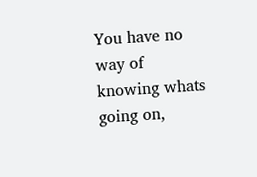You have no way of knowing whats going on,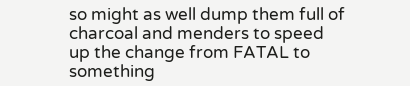so might as well dump them full of charcoal and menders to speed up the change from FATAL to something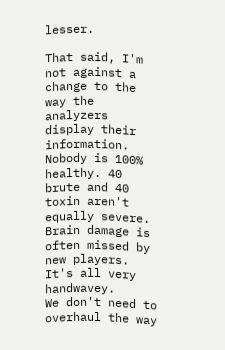lesser.

That said, I'm not against a change to the way the analyzers display their information. Nobody is 100% healthy. 40 brute and 40 toxin aren't equally severe. Brain damage is often missed by new players. It's all very handwavey.
We don't need to overhaul the way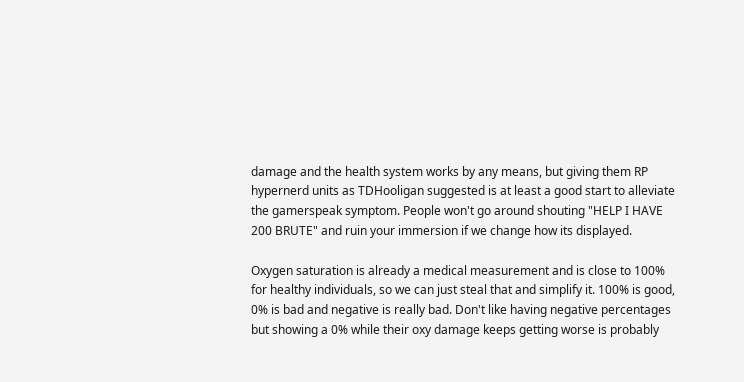damage and the health system works by any means, but giving them RP hypernerd units as TDHooligan suggested is at least a good start to alleviate the gamerspeak symptom. People won't go around shouting "HELP I HAVE 200 BRUTE" and ruin your immersion if we change how its displayed.

Oxygen saturation is already a medical measurement and is close to 100% for healthy individuals, so we can just steal that and simplify it. 100% is good, 0% is bad and negative is really bad. Don't like having negative percentages but showing a 0% while their oxy damage keeps getting worse is probably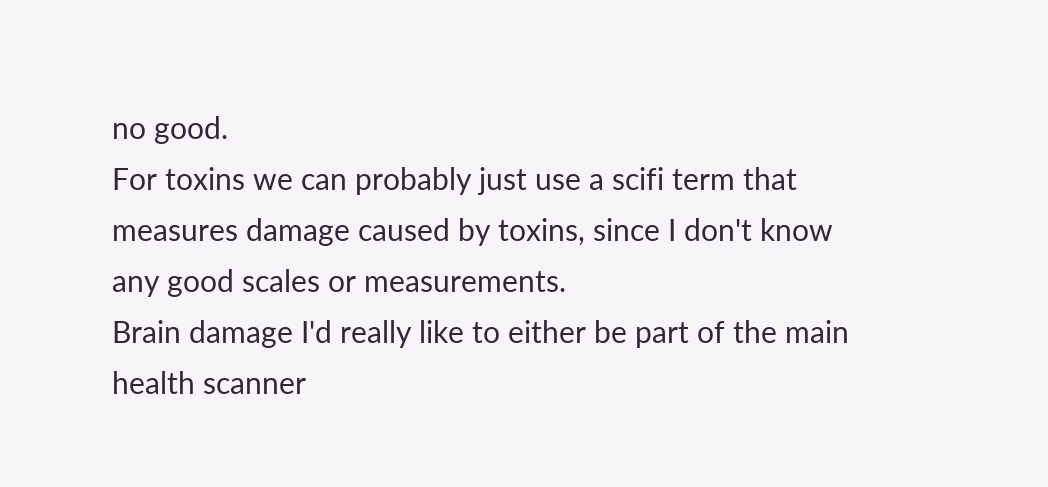no good.
For toxins we can probably just use a scifi term that measures damage caused by toxins, since I don't know any good scales or measurements.
Brain damage I'd really like to either be part of the main health scanner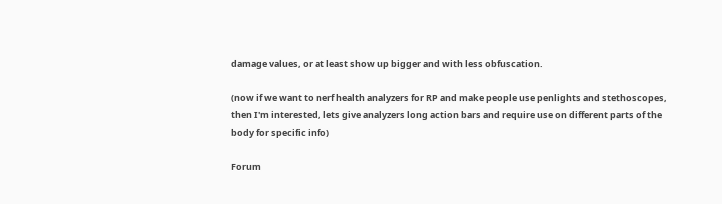damage values, or at least show up bigger and with less obfuscation.

(now if we want to nerf health analyzers for RP and make people use penlights and stethoscopes, then I'm interested, lets give analyzers long action bars and require use on different parts of the body for specific info)

Forum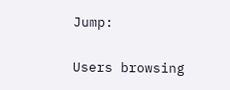Jump:

Users browsing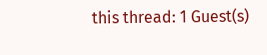this thread: 1 Guest(s)